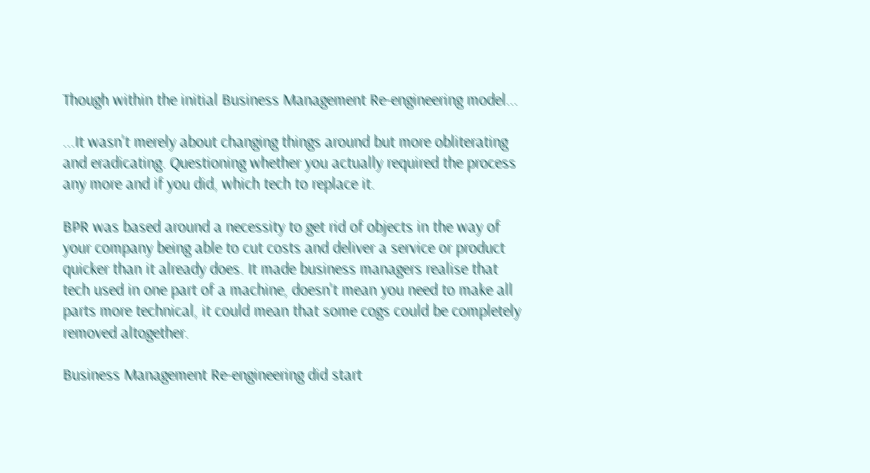Though within the initial Business Management Re-engineering model...

...It wasn't merely about changing things around but more obliterating and eradicating. Questioning whether you actually required the process any more and if you did, which tech to replace it.

BPR was based around a necessity to get rid of objects in the way of your company being able to cut costs and deliver a service or product quicker than it already does. It made business managers realise that tech used in one part of a machine, doesn't mean you need to make all parts more technical, it could mean that some cogs could be completely removed altogether.

Business Management Re-engineering did start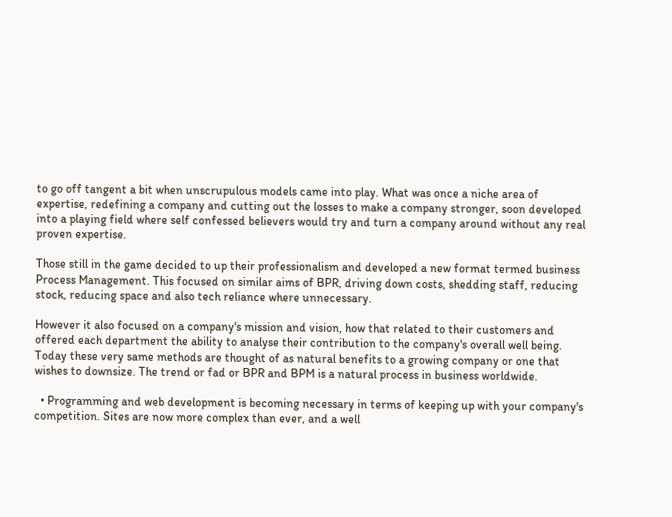to go off tangent a bit when unscrupulous models came into play. What was once a niche area of expertise, redefining a company and cutting out the losses to make a company stronger, soon developed into a playing field where self confessed believers would try and turn a company around without any real proven expertise.

Those still in the game decided to up their professionalism and developed a new format termed business Process Management. This focused on similar aims of BPR, driving down costs, shedding staff, reducing stock, reducing space and also tech reliance where unnecessary.

However it also focused on a company's mission and vision, how that related to their customers and offered each department the ability to analyse their contribution to the company's overall well being. Today these very same methods are thought of as natural benefits to a growing company or one that wishes to downsize. The trend or fad or BPR and BPM is a natural process in business worldwide.

  • Programming and web development is becoming necessary in terms of keeping up with your company's competition. Sites are now more complex than ever, and a well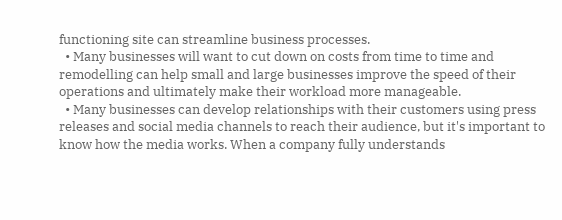functioning site can streamline business processes.
  • Many businesses will want to cut down on costs from time to time and remodelling can help small and large businesses improve the speed of their operations and ultimately make their workload more manageable.
  • Many businesses can develop relationships with their customers using press releases and social media channels to reach their audience, but it's important to know how the media works. When a company fully understands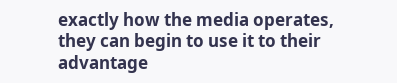exactly how the media operates, they can begin to use it to their advantage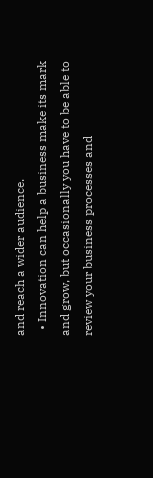and reach a wider audience.
  • Innovation can help a business make its mark and grow, but occasionally you have to be able to review your business processes and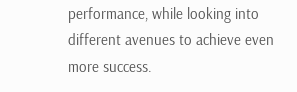performance, while looking into different avenues to achieve even more success.